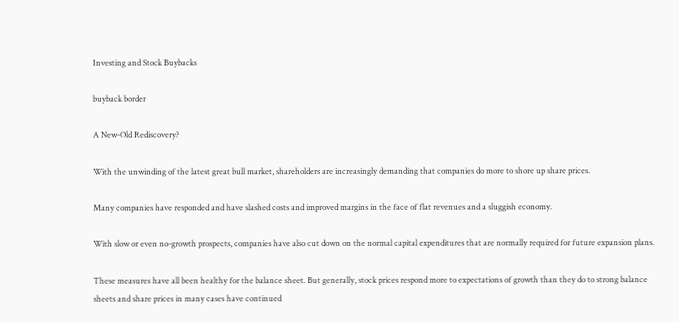Investing and Stock Buybacks

buyback border

A New-Old Rediscovery?

With the unwinding of the latest great bull market, shareholders are increasingly demanding that companies do more to shore up share prices.

Many companies have responded and have slashed costs and improved margins in the face of flat revenues and a sluggish economy.

With slow or even no-growth prospects, companies have also cut down on the normal capital expenditures that are normally required for future expansion plans.

These measures have all been healthy for the balance sheet. But generally, stock prices respond more to expectations of growth than they do to strong balance sheets and share prices in many cases have continued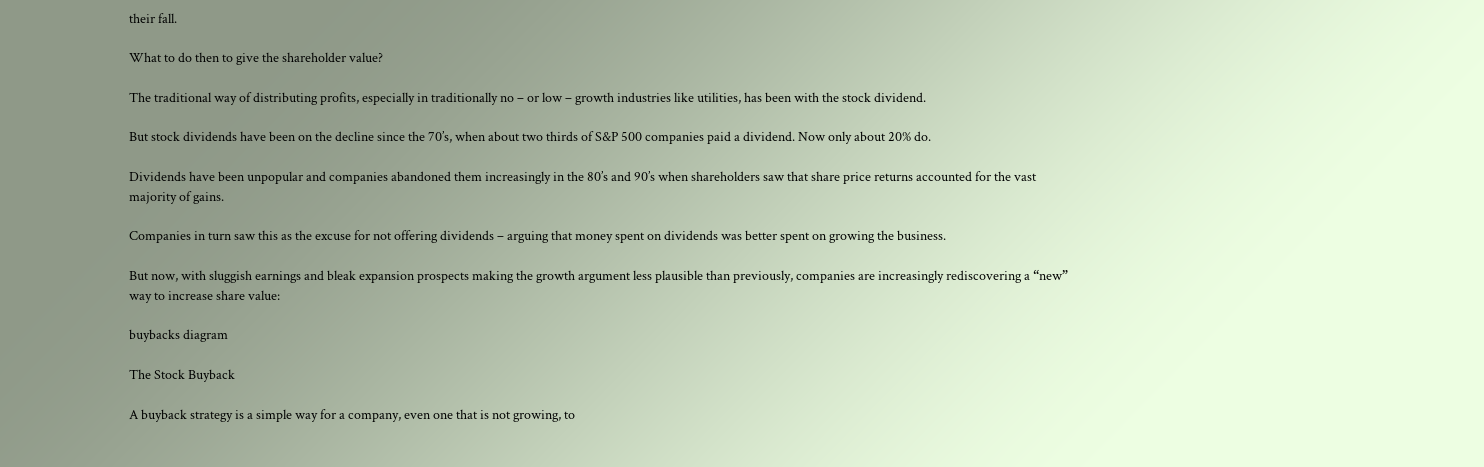their fall.

What to do then to give the shareholder value?

The traditional way of distributing profits, especially in traditionally no – or low – growth industries like utilities, has been with the stock dividend.

But stock dividends have been on the decline since the 70’s, when about two thirds of S&P 500 companies paid a dividend. Now only about 20% do.

Dividends have been unpopular and companies abandoned them increasingly in the 80’s and 90’s when shareholders saw that share price returns accounted for the vast majority of gains.

Companies in turn saw this as the excuse for not offering dividends – arguing that money spent on dividends was better spent on growing the business.

But now, with sluggish earnings and bleak expansion prospects making the growth argument less plausible than previously, companies are increasingly rediscovering a “new” way to increase share value:

buybacks diagram

The Stock Buyback

A buyback strategy is a simple way for a company, even one that is not growing, to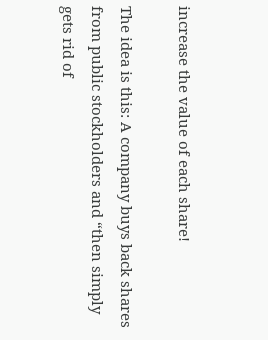increase the value of each share!

The idea is this: A company buys back shares from public stockholders and “then simply gets rid of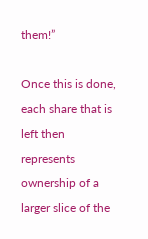them!”

Once this is done, each share that is left then represents ownership of a larger slice of the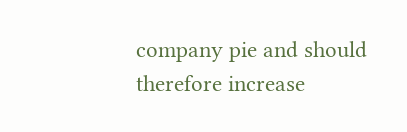company pie and should therefore increase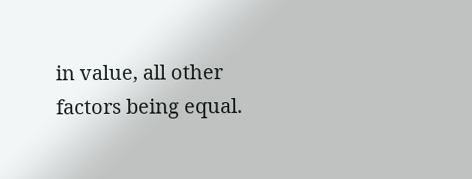in value, all other factors being equal.